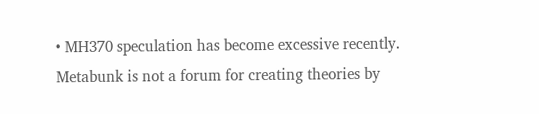• MH370 speculation has become excessive recently. Metabunk is not a forum for creating theories by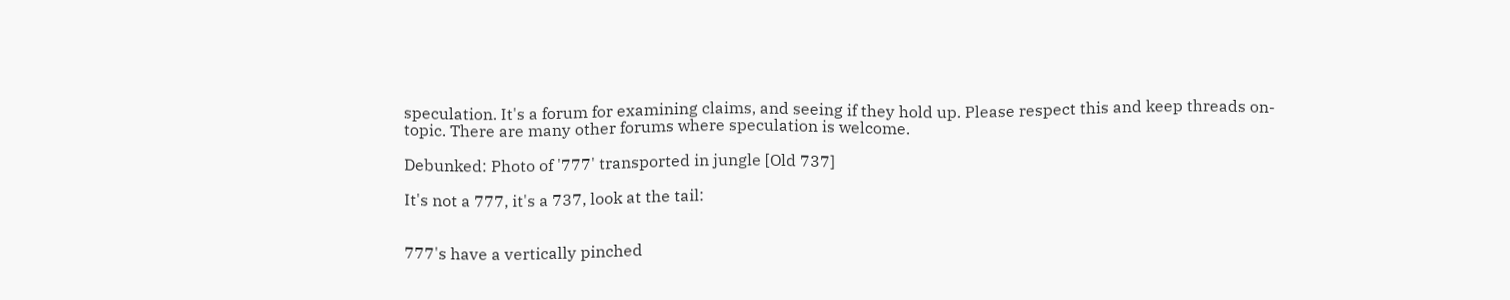speculation. It's a forum for examining claims, and seeing if they hold up. Please respect this and keep threads on-topic. There are many other forums where speculation is welcome.

Debunked: Photo of '777' transported in jungle [Old 737]

It's not a 777, it's a 737, look at the tail:


777's have a vertically pinched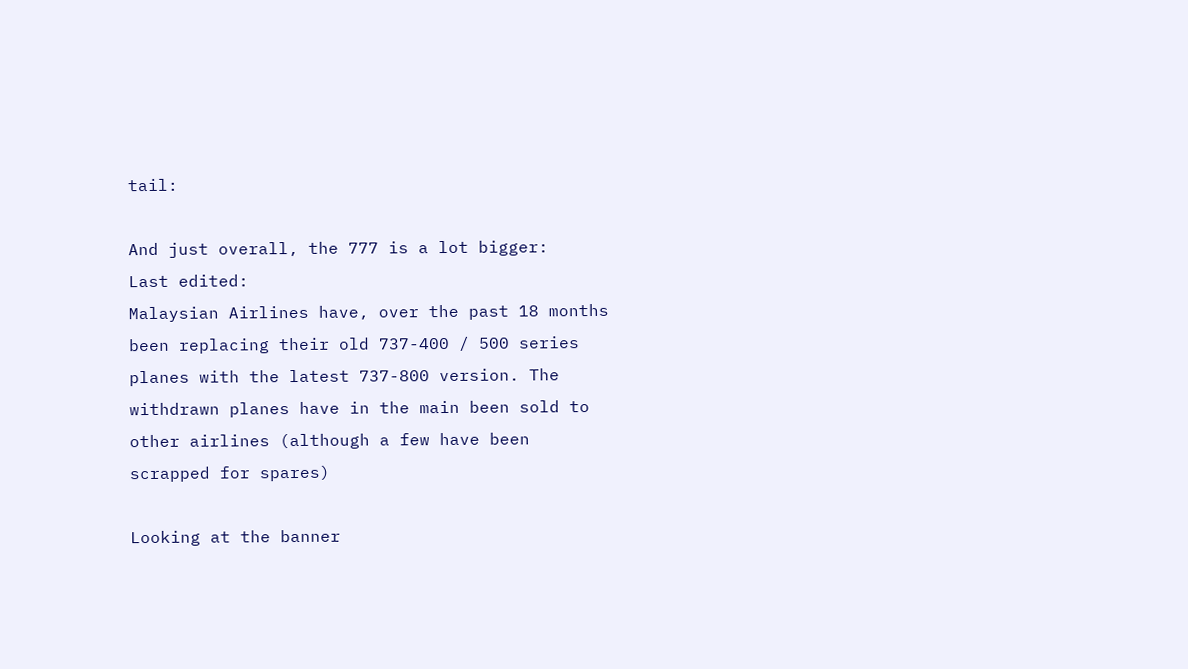tail:

And just overall, the 777 is a lot bigger:
Last edited:
Malaysian Airlines have, over the past 18 months been replacing their old 737-400 / 500 series planes with the latest 737-800 version. The withdrawn planes have in the main been sold to other airlines (although a few have been scrapped for spares)

Looking at the banner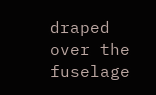draped over the fuselage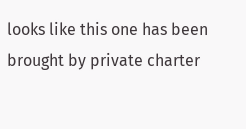looks like this one has been brought by private charter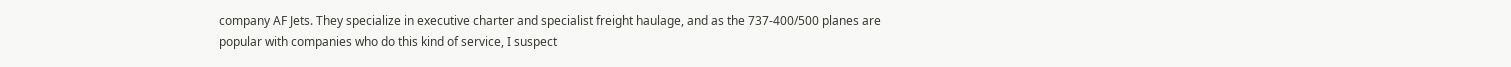company AF Jets. They specialize in executive charter and specialist freight haulage, and as the 737-400/500 planes are popular with companies who do this kind of service, I suspect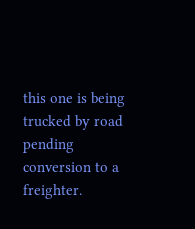this one is being trucked by road pending conversion to a freighter.